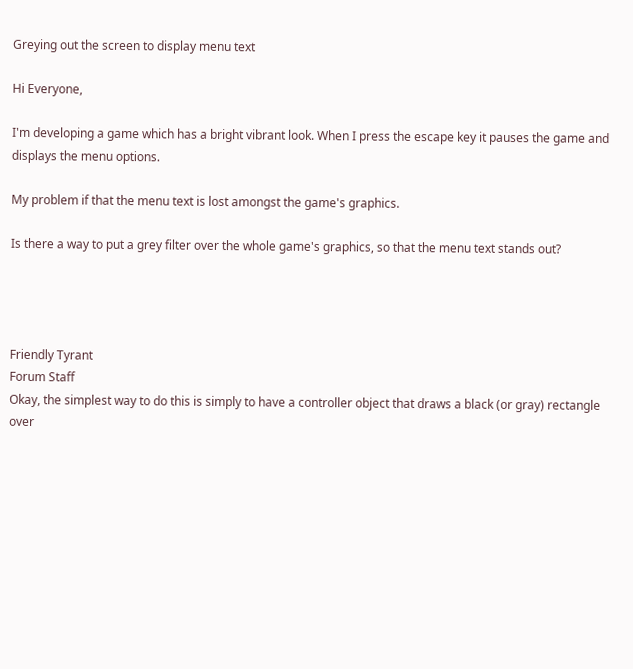Greying out the screen to display menu text

Hi Everyone,

I'm developing a game which has a bright vibrant look. When I press the escape key it pauses the game and displays the menu options.

My problem if that the menu text is lost amongst the game's graphics.

Is there a way to put a grey filter over the whole game's graphics, so that the menu text stands out?




Friendly Tyrant
Forum Staff
Okay, the simplest way to do this is simply to have a controller object that draws a black (or gray) rectangle over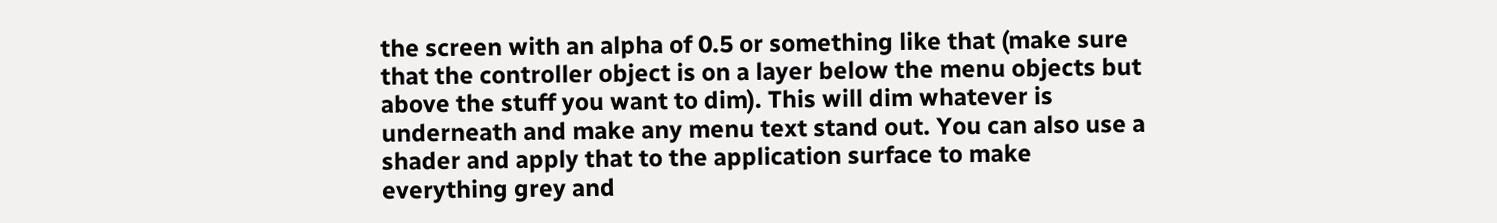the screen with an alpha of 0.5 or something like that (make sure that the controller object is on a layer below the menu objects but above the stuff you want to dim). This will dim whatever is underneath and make any menu text stand out. You can also use a shader and apply that to the application surface to make everything grey and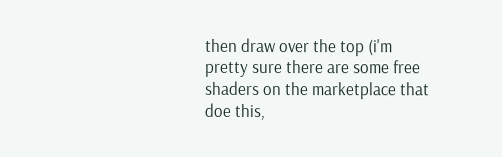then draw over the top (i'm pretty sure there are some free shaders on the marketplace that doe this,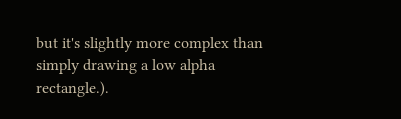but it's slightly more complex than simply drawing a low alpha rectangle.).